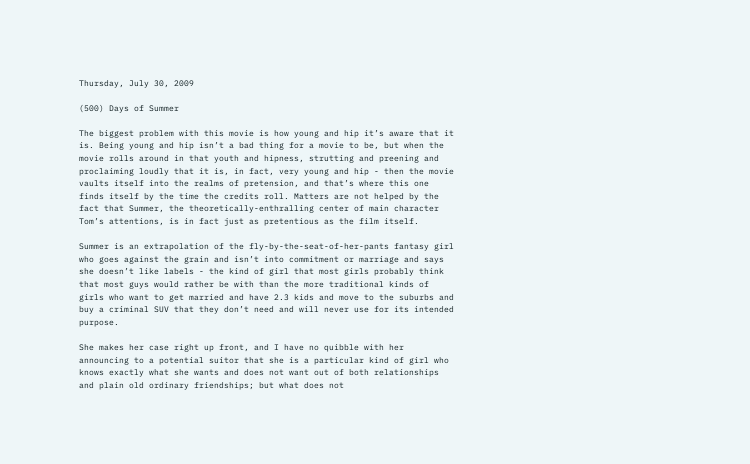Thursday, July 30, 2009

(500) Days of Summer

The biggest problem with this movie is how young and hip it’s aware that it is. Being young and hip isn’t a bad thing for a movie to be, but when the movie rolls around in that youth and hipness, strutting and preening and proclaiming loudly that it is, in fact, very young and hip - then the movie vaults itself into the realms of pretension, and that’s where this one finds itself by the time the credits roll. Matters are not helped by the fact that Summer, the theoretically-enthralling center of main character Tom’s attentions, is in fact just as pretentious as the film itself.

Summer is an extrapolation of the fly-by-the-seat-of-her-pants fantasy girl who goes against the grain and isn’t into commitment or marriage and says she doesn’t like labels - the kind of girl that most girls probably think that most guys would rather be with than the more traditional kinds of girls who want to get married and have 2.3 kids and move to the suburbs and buy a criminal SUV that they don’t need and will never use for its intended purpose.

She makes her case right up front, and I have no quibble with her announcing to a potential suitor that she is a particular kind of girl who knows exactly what she wants and does not want out of both relationships and plain old ordinary friendships; but what does not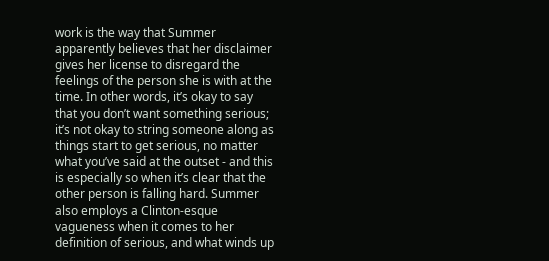work is the way that Summer apparently believes that her disclaimer gives her license to disregard the feelings of the person she is with at the time. In other words, it’s okay to say that you don’t want something serious; it’s not okay to string someone along as things start to get serious, no matter what you’ve said at the outset - and this is especially so when it’s clear that the other person is falling hard. Summer also employs a Clinton-esque vagueness when it comes to her definition of serious, and what winds up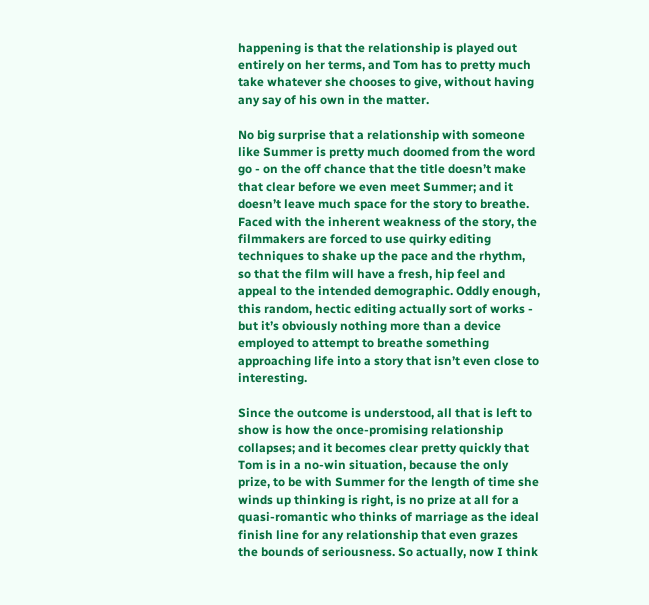happening is that the relationship is played out entirely on her terms, and Tom has to pretty much take whatever she chooses to give, without having any say of his own in the matter.

No big surprise that a relationship with someone like Summer is pretty much doomed from the word go - on the off chance that the title doesn’t make that clear before we even meet Summer; and it doesn’t leave much space for the story to breathe. Faced with the inherent weakness of the story, the filmmakers are forced to use quirky editing techniques to shake up the pace and the rhythm, so that the film will have a fresh, hip feel and appeal to the intended demographic. Oddly enough, this random, hectic editing actually sort of works - but it’s obviously nothing more than a device employed to attempt to breathe something approaching life into a story that isn’t even close to interesting.

Since the outcome is understood, all that is left to show is how the once-promising relationship collapses; and it becomes clear pretty quickly that Tom is in a no-win situation, because the only prize, to be with Summer for the length of time she winds up thinking is right, is no prize at all for a quasi-romantic who thinks of marriage as the ideal finish line for any relationship that even grazes the bounds of seriousness. So actually, now I think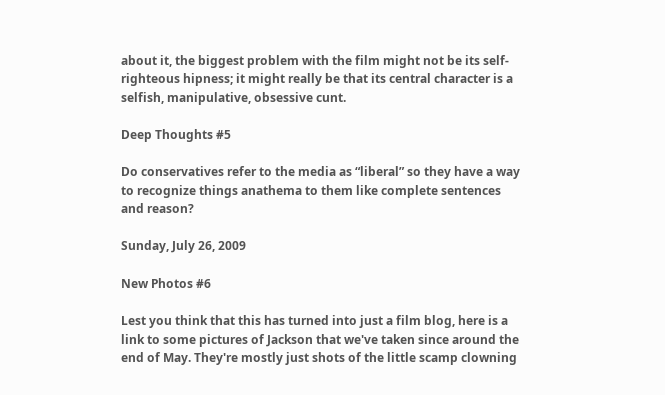about it, the biggest problem with the film might not be its self-righteous hipness; it might really be that its central character is a selfish, manipulative, obsessive cunt.

Deep Thoughts #5

Do conservatives refer to the media as “liberal” so they have a way to recognize things anathema to them like complete sentences and reason?

Sunday, July 26, 2009

New Photos #6

Lest you think that this has turned into just a film blog, here is a link to some pictures of Jackson that we've taken since around the end of May. They're mostly just shots of the little scamp clowning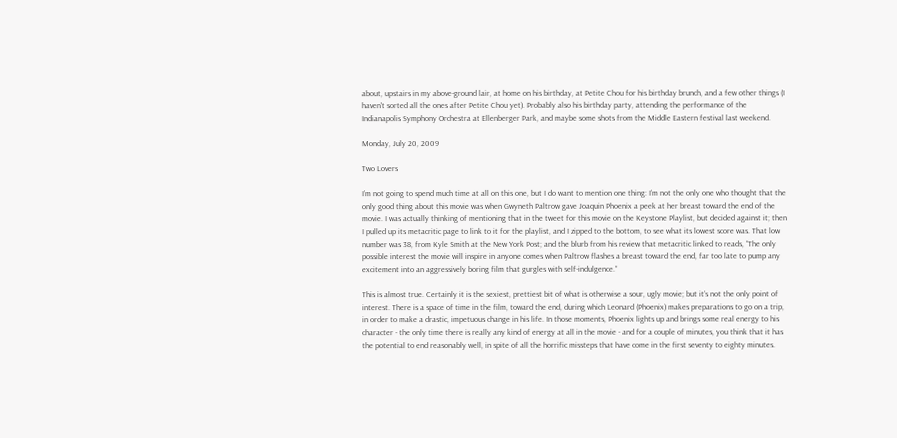about, upstairs in my above-ground lair, at home on his birthday, at Petite Chou for his birthday brunch, and a few other things (I haven't sorted all the ones after Petite Chou yet). Probably also his birthday party, attending the performance of the Indianapolis Symphony Orchestra at Ellenberger Park, and maybe some shots from the Middle Eastern festival last weekend.

Monday, July 20, 2009

Two Lovers

I’m not going to spend much time at all on this one, but I do want to mention one thing: I’m not the only one who thought that the only good thing about this movie was when Gwyneth Paltrow gave Joaquin Phoenix a peek at her breast toward the end of the movie. I was actually thinking of mentioning that in the tweet for this movie on the Keystone Playlist, but decided against it; then I pulled up its metacritic page to link to it for the playlist, and I zipped to the bottom, to see what its lowest score was. That low number was 38, from Kyle Smith at the New York Post; and the blurb from his review that metacritic linked to reads, “The only possible interest the movie will inspire in anyone comes when Paltrow flashes a breast toward the end, far too late to pump any excitement into an aggressively boring film that gurgles with self-indulgence.”

This is almost true. Certainly it is the sexiest, prettiest bit of what is otherwise a sour, ugly movie; but it’s not the only point of interest. There is a space of time in the film, toward the end, during which Leonard (Phoenix) makes preparations to go on a trip, in order to make a drastic, impetuous change in his life. In those moments, Phoenix lights up and brings some real energy to his character - the only time there is really any kind of energy at all in the movie - and for a couple of minutes, you think that it has the potential to end reasonably well, in spite of all the horrific missteps that have come in the first seventy to eighty minutes.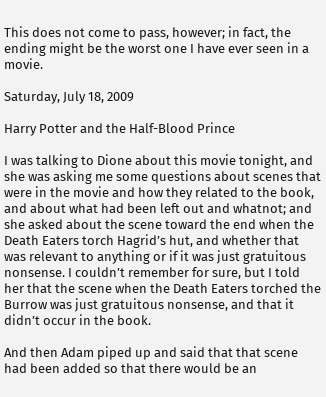This does not come to pass, however; in fact, the ending might be the worst one I have ever seen in a movie.

Saturday, July 18, 2009

Harry Potter and the Half-Blood Prince

I was talking to Dione about this movie tonight, and she was asking me some questions about scenes that were in the movie and how they related to the book, and about what had been left out and whatnot; and she asked about the scene toward the end when the Death Eaters torch Hagrid’s hut, and whether that was relevant to anything or if it was just gratuitous nonsense. I couldn’t remember for sure, but I told her that the scene when the Death Eaters torched the Burrow was just gratuitous nonsense, and that it didn’t occur in the book.

And then Adam piped up and said that that scene had been added so that there would be an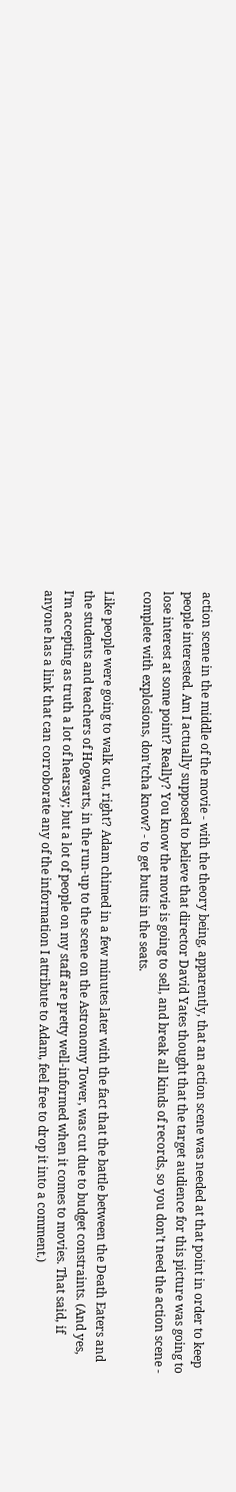action scene in the middle of the movie - with the theory being, apparently, that an action scene was needed at that point in order to keep people interested. Am I actually supposed to believe that director David Yates thought that the target audience for this picture was going to lose interest at some point? Really? You know the movie is going to sell, and break all kinds of records, so you don’t need the action scene - complete with explosions, don’tcha know? - to get butts in the seats.

Like people were going to walk out, right? Adam chimed in a few minutes later with the fact that the battle between the Death Eaters and the students and teachers of Hogwarts, in the run-up to the scene on the Astronomy Tower, was cut due to budget constraints. (And yes, I’m accepting as truth a lot of hearsay; but a lot of people on my staff are pretty well-informed when it comes to movies. That said, if anyone has a link that can corroborate any of the information I attribute to Adam, feel free to drop it into a comment.)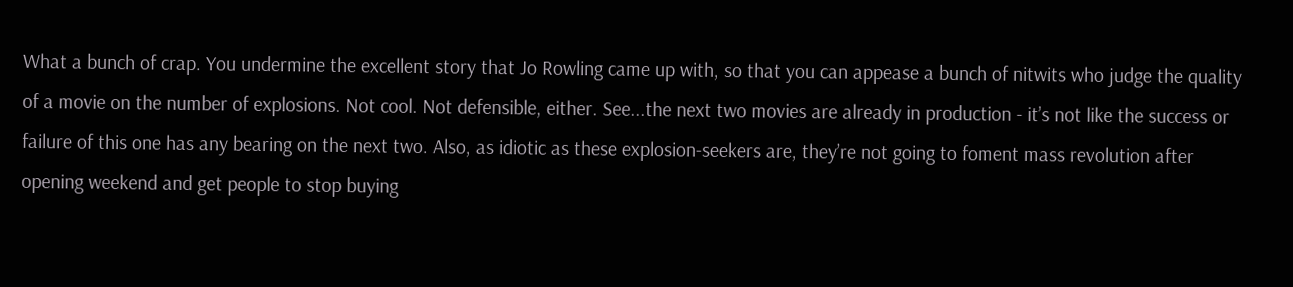What a bunch of crap. You undermine the excellent story that Jo Rowling came up with, so that you can appease a bunch of nitwits who judge the quality of a movie on the number of explosions. Not cool. Not defensible, either. See...the next two movies are already in production - it’s not like the success or failure of this one has any bearing on the next two. Also, as idiotic as these explosion-seekers are, they’re not going to foment mass revolution after opening weekend and get people to stop buying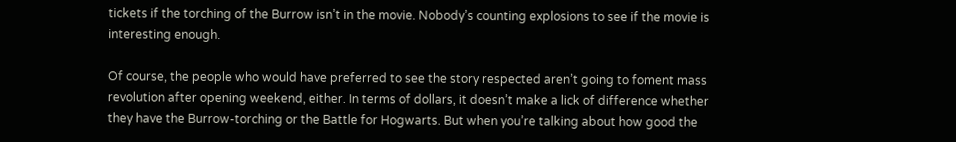tickets if the torching of the Burrow isn’t in the movie. Nobody’s counting explosions to see if the movie is interesting enough.

Of course, the people who would have preferred to see the story respected aren’t going to foment mass revolution after opening weekend, either. In terms of dollars, it doesn’t make a lick of difference whether they have the Burrow-torching or the Battle for Hogwarts. But when you’re talking about how good the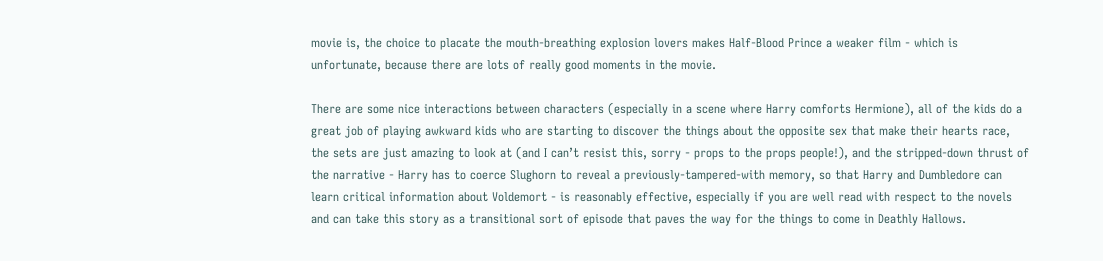movie is, the choice to placate the mouth-breathing explosion lovers makes Half-Blood Prince a weaker film - which is unfortunate, because there are lots of really good moments in the movie.

There are some nice interactions between characters (especially in a scene where Harry comforts Hermione), all of the kids do a great job of playing awkward kids who are starting to discover the things about the opposite sex that make their hearts race, the sets are just amazing to look at (and I can’t resist this, sorry - props to the props people!), and the stripped-down thrust of the narrative - Harry has to coerce Slughorn to reveal a previously-tampered-with memory, so that Harry and Dumbledore can learn critical information about Voldemort - is reasonably effective, especially if you are well read with respect to the novels and can take this story as a transitional sort of episode that paves the way for the things to come in Deathly Hallows.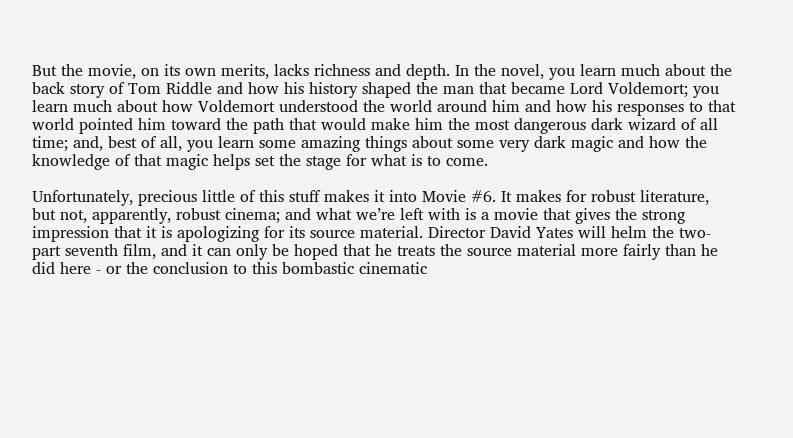But the movie, on its own merits, lacks richness and depth. In the novel, you learn much about the back story of Tom Riddle and how his history shaped the man that became Lord Voldemort; you learn much about how Voldemort understood the world around him and how his responses to that world pointed him toward the path that would make him the most dangerous dark wizard of all time; and, best of all, you learn some amazing things about some very dark magic and how the knowledge of that magic helps set the stage for what is to come.

Unfortunately, precious little of this stuff makes it into Movie #6. It makes for robust literature, but not, apparently, robust cinema; and what we’re left with is a movie that gives the strong impression that it is apologizing for its source material. Director David Yates will helm the two-part seventh film, and it can only be hoped that he treats the source material more fairly than he did here - or the conclusion to this bombastic cinematic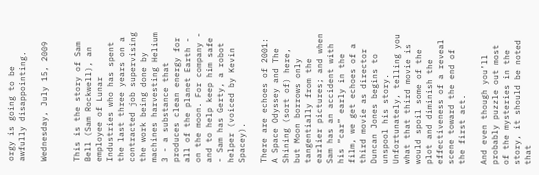orgy is going to be awfully disappointing.

Wednesday, July 15, 2009


This is the story of Sam Bell (Sam Rockwell), an employee of Lunar Industries who has spent the last three years on a contracted job supervising the work being done by machines harvesting Helium 3 - a substance that produces clean energy for all of the planet Earth - on the moon. For company - and to help keep him safe - Sam has Gerty, a robot helper (voiced by Kevin Spacey).

There are echoes of 2001: A Space Odyssey and The Shining (sort of) here, but Moon borrows only tangentially from the earlier pictures; and when Sam has an accident with his “car” early in the film, we get echoes of a third movie as director Duncan Jones begins to unspool his story. Unfortunately, telling you what that third movie is would spoil some of the plot and diminish the effectiveness of a reveal scene toward the end of the first act.

And even though you’ll probably puzzle out most of the mysteries in the story, it should be noted that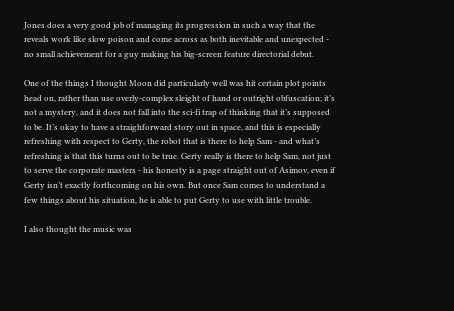Jones does a very good job of managing its progression in such a way that the reveals work like slow poison and come across as both inevitable and unexpected - no small achievement for a guy making his big-screen feature directorial debut.

One of the things I thought Moon did particularly well was hit certain plot points head on, rather than use overly-complex sleight of hand or outright obfuscation; it’s not a mystery, and it does not fall into the sci-fi trap of thinking that it’s supposed to be. It’s okay to have a straighforward story out in space, and this is especially refreshing with respect to Gerty, the robot that is there to help Sam - and what’s refreshing is that this turns out to be true. Gerty really is there to help Sam, not just to serve the corporate masters - his honesty is a page straight out of Asimov, even if Gerty isn’t exactly forthcoming on his own. But once Sam comes to understand a few things about his situation, he is able to put Gerty to use with little trouble.

I also thought the music was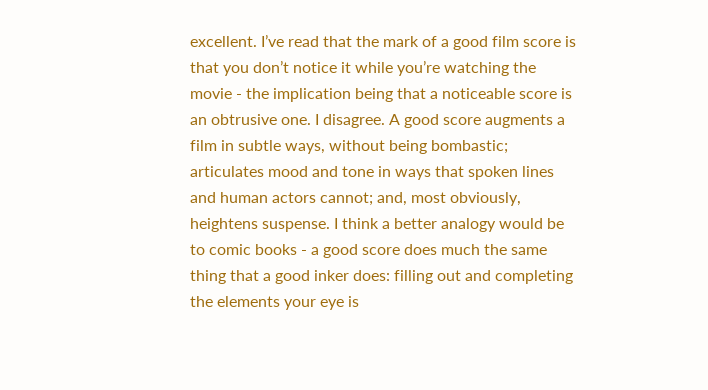excellent. I’ve read that the mark of a good film score is that you don’t notice it while you’re watching the movie - the implication being that a noticeable score is an obtrusive one. I disagree. A good score augments a film in subtle ways, without being bombastic; articulates mood and tone in ways that spoken lines and human actors cannot; and, most obviously, heightens suspense. I think a better analogy would be to comic books - a good score does much the same thing that a good inker does: filling out and completing the elements your eye is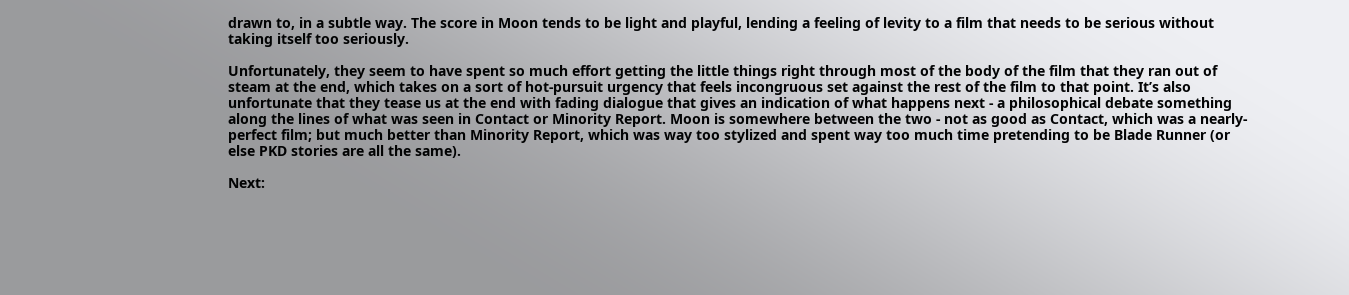drawn to, in a subtle way. The score in Moon tends to be light and playful, lending a feeling of levity to a film that needs to be serious without taking itself too seriously.

Unfortunately, they seem to have spent so much effort getting the little things right through most of the body of the film that they ran out of steam at the end, which takes on a sort of hot-pursuit urgency that feels incongruous set against the rest of the film to that point. It’s also unfortunate that they tease us at the end with fading dialogue that gives an indication of what happens next - a philosophical debate something along the lines of what was seen in Contact or Minority Report. Moon is somewhere between the two - not as good as Contact, which was a nearly-perfect film; but much better than Minority Report, which was way too stylized and spent way too much time pretending to be Blade Runner (or else PKD stories are all the same).

Next: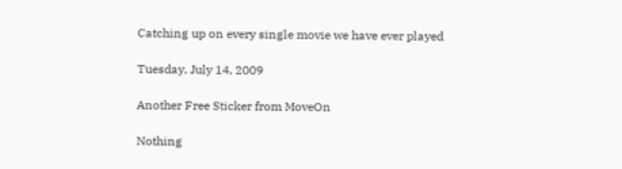Catching up on every single movie we have ever played

Tuesday, July 14, 2009

Another Free Sticker from MoveOn

Nothing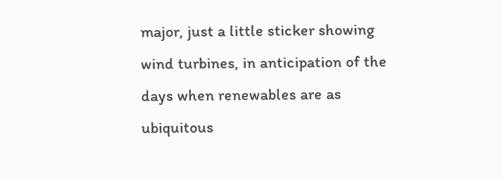major, just a little sticker showing wind turbines, in anticipation of the days when renewables are as ubiquitous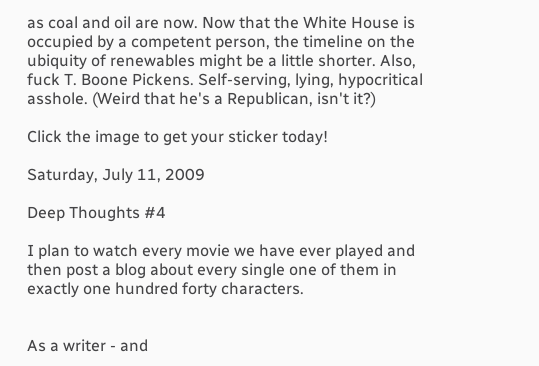as coal and oil are now. Now that the White House is occupied by a competent person, the timeline on the ubiquity of renewables might be a little shorter. Also, fuck T. Boone Pickens. Self-serving, lying, hypocritical asshole. (Weird that he's a Republican, isn't it?)

Click the image to get your sticker today!

Saturday, July 11, 2009

Deep Thoughts #4

I plan to watch every movie we have ever played and then post a blog about every single one of them in exactly one hundred forty characters.


As a writer - and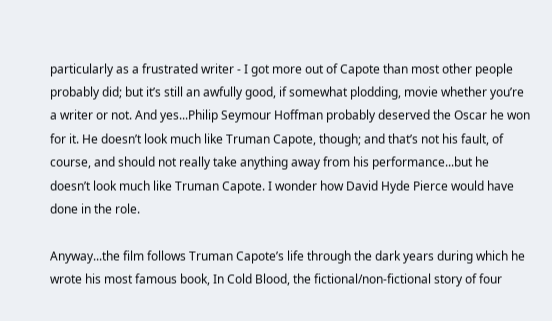particularly as a frustrated writer - I got more out of Capote than most other people probably did; but it’s still an awfully good, if somewhat plodding, movie whether you’re a writer or not. And yes...Philip Seymour Hoffman probably deserved the Oscar he won for it. He doesn’t look much like Truman Capote, though; and that’s not his fault, of course, and should not really take anything away from his performance...but he doesn’t look much like Truman Capote. I wonder how David Hyde Pierce would have done in the role.

Anyway...the film follows Truman Capote’s life through the dark years during which he wrote his most famous book, In Cold Blood, the fictional/non-fictional story of four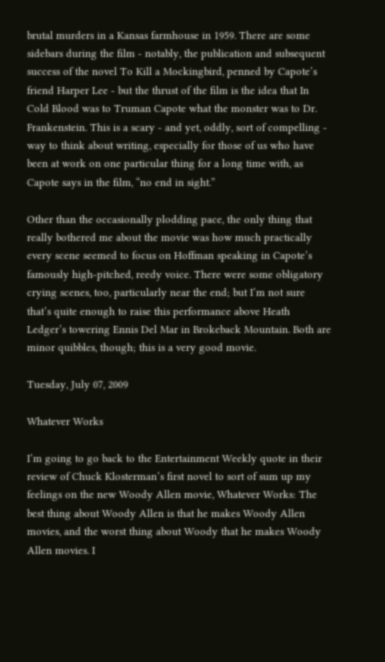brutal murders in a Kansas farmhouse in 1959. There are some sidebars during the film - notably, the publication and subsequent success of the novel To Kill a Mockingbird, penned by Capote’s friend Harper Lee - but the thrust of the film is the idea that In Cold Blood was to Truman Capote what the monster was to Dr. Frankenstein. This is a scary - and yet, oddly, sort of compelling - way to think about writing, especially for those of us who have been at work on one particular thing for a long time with, as Capote says in the film, “no end in sight.”

Other than the occasionally plodding pace, the only thing that really bothered me about the movie was how much practically every scene seemed to focus on Hoffman speaking in Capote’s famously high-pitched, reedy voice. There were some obligatory crying scenes, too, particularly near the end; but I’m not sure that’s quite enough to raise this performance above Heath Ledger’s towering Ennis Del Mar in Brokeback Mountain. Both are minor quibbles, though; this is a very good movie.

Tuesday, July 07, 2009

Whatever Works

I’m going to go back to the Entertainment Weekly quote in their review of Chuck Klosterman’s first novel to sort of sum up my feelings on the new Woody Allen movie, Whatever Works: The best thing about Woody Allen is that he makes Woody Allen movies, and the worst thing about Woody that he makes Woody Allen movies. I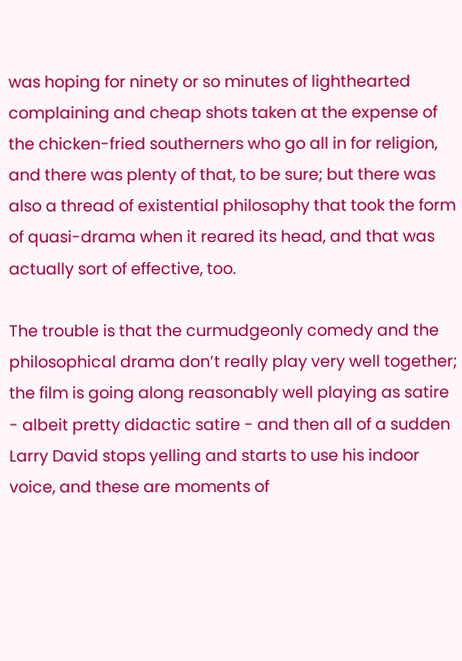was hoping for ninety or so minutes of lighthearted complaining and cheap shots taken at the expense of the chicken-fried southerners who go all in for religion, and there was plenty of that, to be sure; but there was also a thread of existential philosophy that took the form of quasi-drama when it reared its head, and that was actually sort of effective, too.

The trouble is that the curmudgeonly comedy and the philosophical drama don’t really play very well together; the film is going along reasonably well playing as satire - albeit pretty didactic satire - and then all of a sudden Larry David stops yelling and starts to use his indoor voice, and these are moments of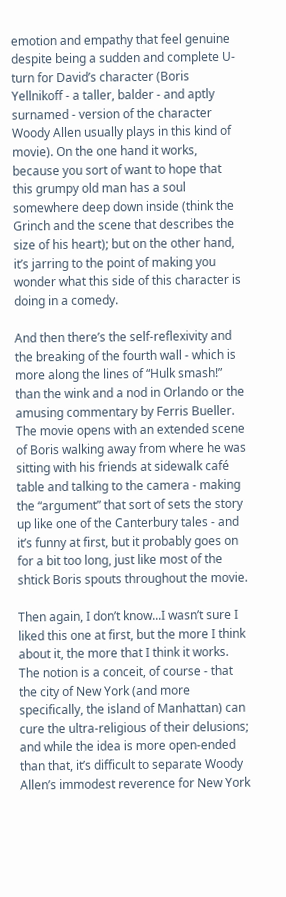emotion and empathy that feel genuine despite being a sudden and complete U-turn for David’s character (Boris Yellnikoff - a taller, balder - and aptly surnamed - version of the character Woody Allen usually plays in this kind of movie). On the one hand it works, because you sort of want to hope that this grumpy old man has a soul somewhere deep down inside (think the Grinch and the scene that describes the size of his heart); but on the other hand, it’s jarring to the point of making you wonder what this side of this character is doing in a comedy.

And then there’s the self-reflexivity and the breaking of the fourth wall - which is more along the lines of “Hulk smash!” than the wink and a nod in Orlando or the amusing commentary by Ferris Bueller. The movie opens with an extended scene of Boris walking away from where he was sitting with his friends at sidewalk café table and talking to the camera - making the “argument” that sort of sets the story up like one of the Canterbury tales - and it’s funny at first, but it probably goes on for a bit too long, just like most of the shtick Boris spouts throughout the movie.

Then again, I don’t know...I wasn’t sure I liked this one at first, but the more I think about it, the more that I think it works. The notion is a conceit, of course - that the city of New York (and more specifically, the island of Manhattan) can cure the ultra-religious of their delusions; and while the idea is more open-ended than that, it’s difficult to separate Woody Allen’s immodest reverence for New York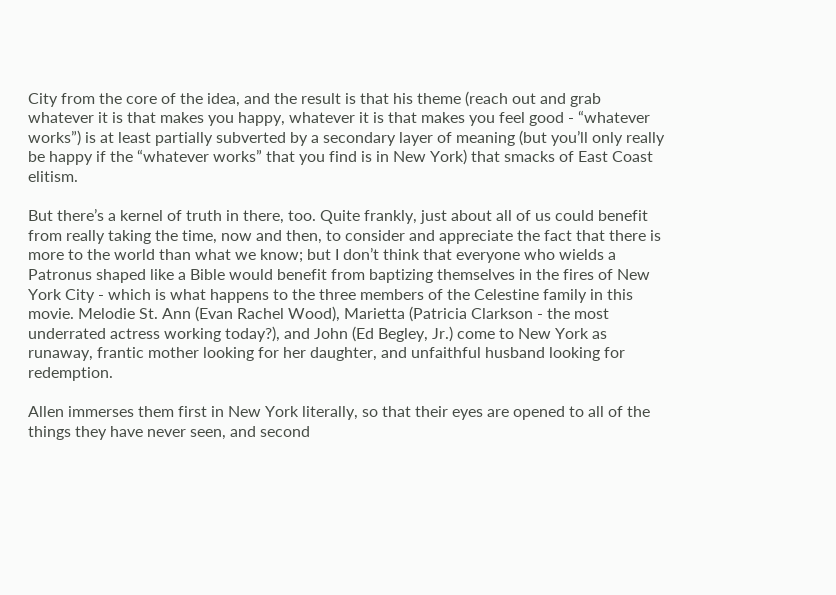City from the core of the idea, and the result is that his theme (reach out and grab whatever it is that makes you happy, whatever it is that makes you feel good - “whatever works”) is at least partially subverted by a secondary layer of meaning (but you’ll only really be happy if the “whatever works” that you find is in New York) that smacks of East Coast elitism.

But there’s a kernel of truth in there, too. Quite frankly, just about all of us could benefit from really taking the time, now and then, to consider and appreciate the fact that there is more to the world than what we know; but I don’t think that everyone who wields a Patronus shaped like a Bible would benefit from baptizing themselves in the fires of New York City - which is what happens to the three members of the Celestine family in this movie. Melodie St. Ann (Evan Rachel Wood), Marietta (Patricia Clarkson - the most underrated actress working today?), and John (Ed Begley, Jr.) come to New York as runaway, frantic mother looking for her daughter, and unfaithful husband looking for redemption.

Allen immerses them first in New York literally, so that their eyes are opened to all of the things they have never seen, and second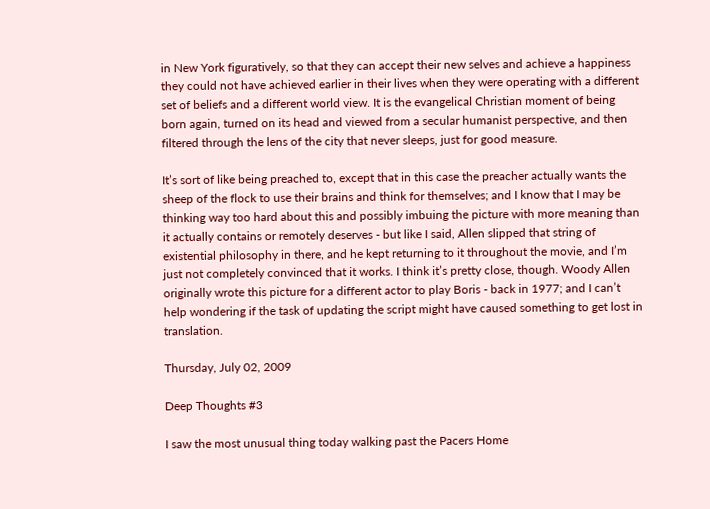in New York figuratively, so that they can accept their new selves and achieve a happiness they could not have achieved earlier in their lives when they were operating with a different set of beliefs and a different world view. It is the evangelical Christian moment of being born again, turned on its head and viewed from a secular humanist perspective, and then filtered through the lens of the city that never sleeps, just for good measure.

It’s sort of like being preached to, except that in this case the preacher actually wants the sheep of the flock to use their brains and think for themselves; and I know that I may be thinking way too hard about this and possibly imbuing the picture with more meaning than it actually contains or remotely deserves - but like I said, Allen slipped that string of existential philosophy in there, and he kept returning to it throughout the movie, and I’m just not completely convinced that it works. I think it’s pretty close, though. Woody Allen originally wrote this picture for a different actor to play Boris - back in 1977; and I can’t help wondering if the task of updating the script might have caused something to get lost in translation.

Thursday, July 02, 2009

Deep Thoughts #3

I saw the most unusual thing today walking past the Pacers Home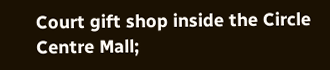Court gift shop inside the Circle Centre Mall;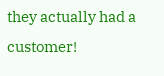they actually had a customer!